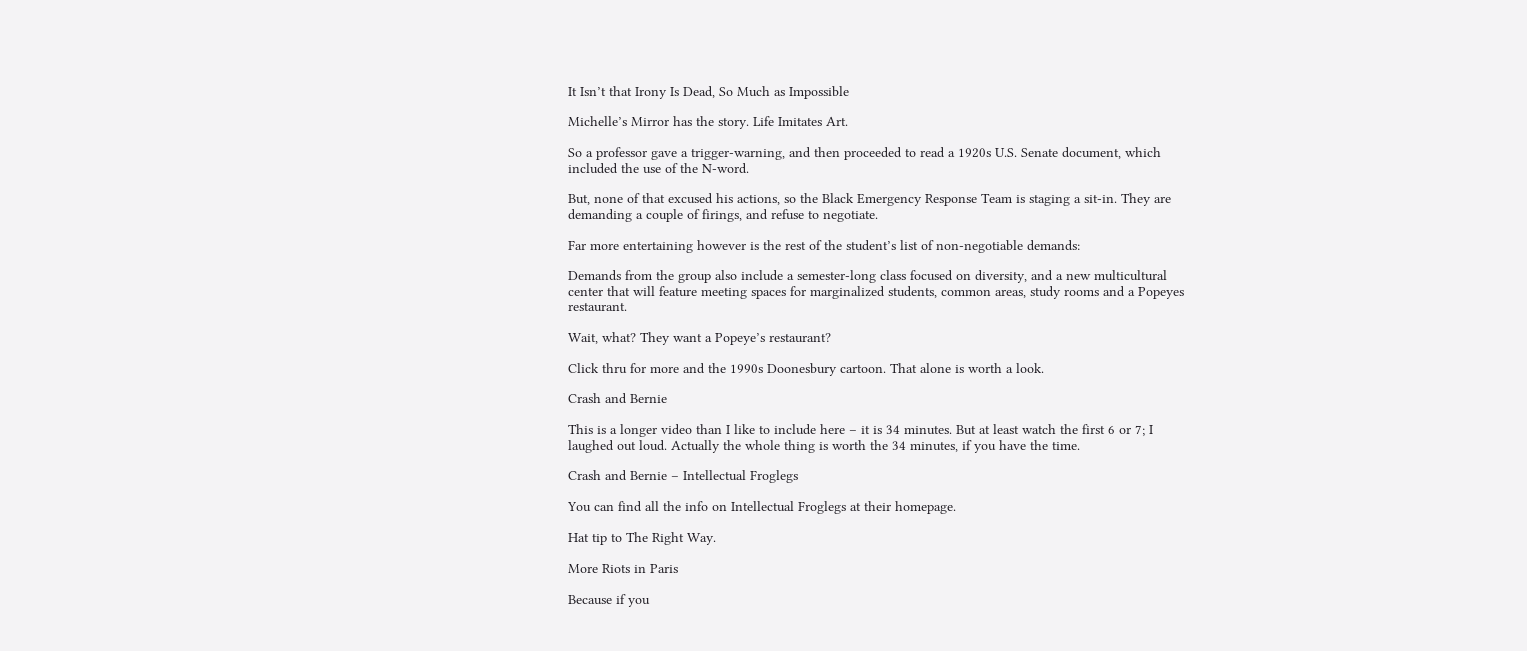It Isn’t that Irony Is Dead, So Much as Impossible

Michelle’s Mirror has the story. Life Imitates Art.

So a professor gave a trigger-warning, and then proceeded to read a 1920s U.S. Senate document, which included the use of the N-word.

But, none of that excused his actions, so the Black Emergency Response Team is staging a sit-in. They are demanding a couple of firings, and refuse to negotiate.

Far more entertaining however is the rest of the student’s list of non-negotiable demands:

Demands from the group also include a semester-long class focused on diversity, and a new multicultural center that will feature meeting spaces for marginalized students, common areas, study rooms and a Popeyes restaurant.

Wait, what? They want a Popeye’s restaurant?

Click thru for more and the 1990s Doonesbury cartoon. That alone is worth a look.

Crash and Bernie

This is a longer video than I like to include here – it is 34 minutes. But at least watch the first 6 or 7; I laughed out loud. Actually the whole thing is worth the 34 minutes, if you have the time.

Crash and Bernie – Intellectual Froglegs

You can find all the info on Intellectual Froglegs at their homepage.

Hat tip to The Right Way.

More Riots in Paris

Because if you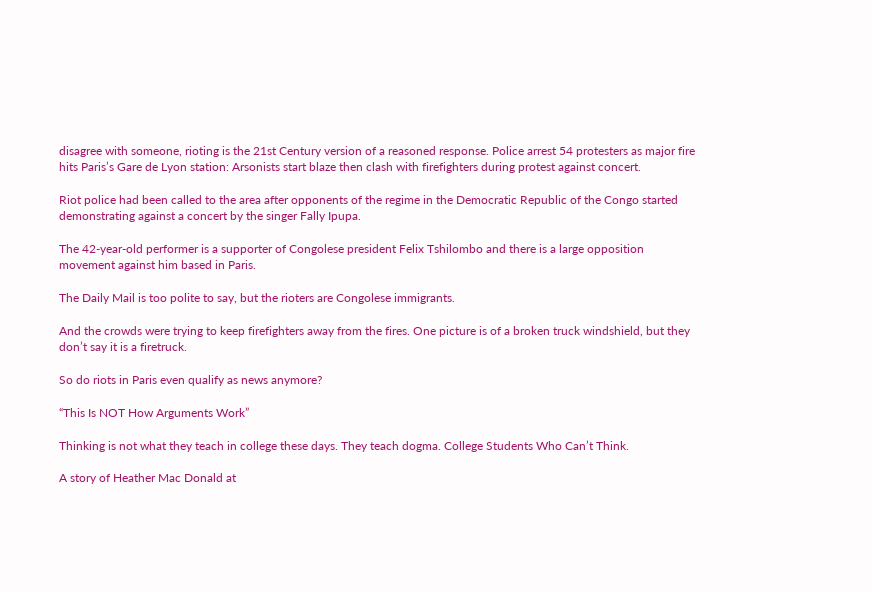disagree with someone, rioting is the 21st Century version of a reasoned response. Police arrest 54 protesters as major fire hits Paris’s Gare de Lyon station: Arsonists start blaze then clash with firefighters during protest against concert.

Riot police had been called to the area after opponents of the regime in the Democratic Republic of the Congo started demonstrating against a concert by the singer Fally Ipupa.

The 42-year-old performer is a supporter of Congolese president Felix Tshilombo and there is a large opposition movement against him based in Paris.

The Daily Mail is too polite to say, but the rioters are Congolese immigrants.

And the crowds were trying to keep firefighters away from the fires. One picture is of a broken truck windshield, but they don’t say it is a firetruck.

So do riots in Paris even qualify as news anymore?

“This Is NOT How Arguments Work”

Thinking is not what they teach in college these days. They teach dogma. College Students Who Can’t Think.

A story of Heather Mac Donald at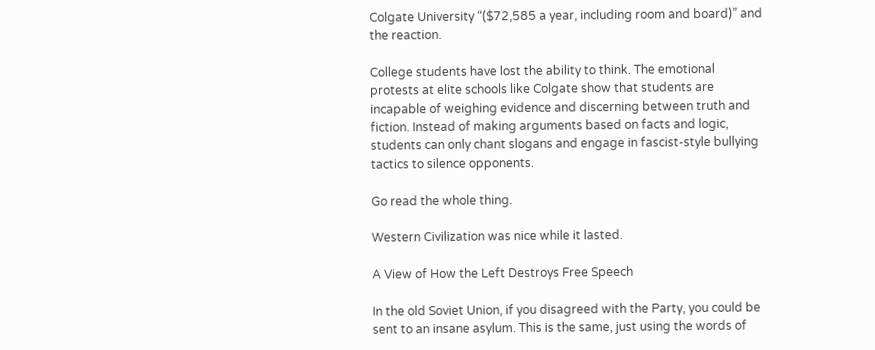Colgate University “($72,585 a year, including room and board)” and the reaction.

College students have lost the ability to think. The emotional protests at elite schools like Colgate show that students are incapable of weighing evidence and discerning between truth and fiction. Instead of making arguments based on facts and logic, students can only chant slogans and engage in fascist-style bullying tactics to silence opponents.

Go read the whole thing.

Western Civilization was nice while it lasted.

A View of How the Left Destroys Free Speech

In the old Soviet Union, if you disagreed with the Party, you could be sent to an insane asylum. This is the same, just using the words of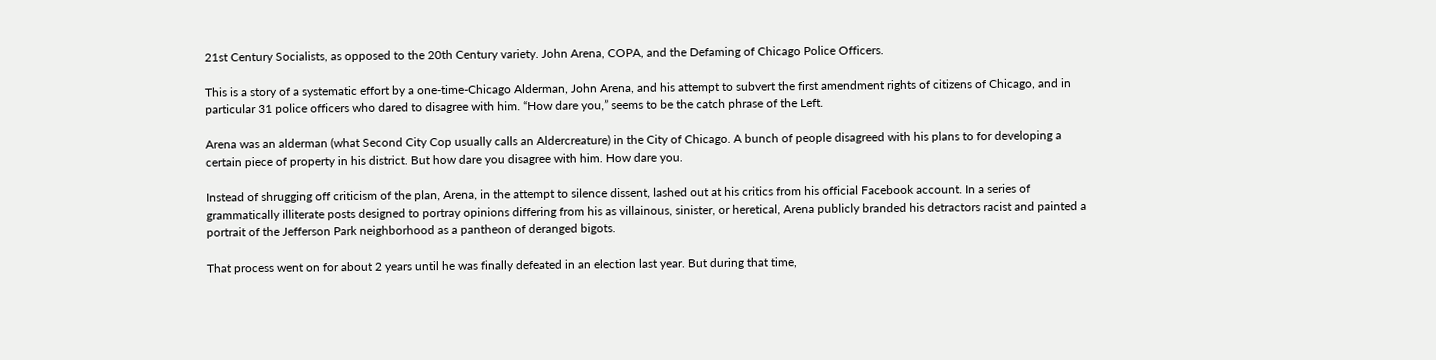21st Century Socialists, as opposed to the 20th Century variety. John Arena, COPA, and the Defaming of Chicago Police Officers.

This is a story of a systematic effort by a one-time-Chicago Alderman, John Arena, and his attempt to subvert the first amendment rights of citizens of Chicago, and in particular 31 police officers who dared to disagree with him. “How dare you,” seems to be the catch phrase of the Left.

Arena was an alderman (what Second City Cop usually calls an Aldercreature) in the City of Chicago. A bunch of people disagreed with his plans to for developing a certain piece of property in his district. But how dare you disagree with him. How dare you.

Instead of shrugging off criticism of the plan, Arena, in the attempt to silence dissent, lashed out at his critics from his official Facebook account. In a series of grammatically illiterate posts designed to portray opinions differing from his as villainous, sinister, or heretical, Arena publicly branded his detractors racist and painted a portrait of the Jefferson Park neighborhood as a pantheon of deranged bigots.

That process went on for about 2 years until he was finally defeated in an election last year. But during that time,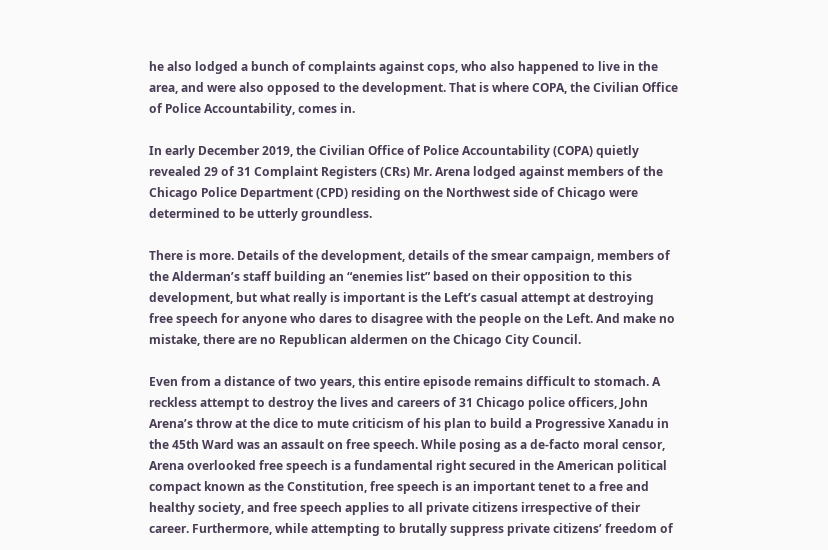he also lodged a bunch of complaints against cops, who also happened to live in the area, and were also opposed to the development. That is where COPA, the Civilian Office of Police Accountability, comes in.

In early December 2019, the Civilian Office of Police Accountability (COPA) quietly revealed 29 of 31 Complaint Registers (CRs) Mr. Arena lodged against members of the Chicago Police Department (CPD) residing on the Northwest side of Chicago were determined to be utterly groundless.

There is more. Details of the development, details of the smear campaign, members of the Alderman’s staff building an “enemies list” based on their opposition to this development, but what really is important is the Left’s casual attempt at destroying free speech for anyone who dares to disagree with the people on the Left. And make no mistake, there are no Republican aldermen on the Chicago City Council.

Even from a distance of two years, this entire episode remains difficult to stomach. A reckless attempt to destroy the lives and careers of 31 Chicago police officers, John Arena’s throw at the dice to mute criticism of his plan to build a Progressive Xanadu in the 45th Ward was an assault on free speech. While posing as a de-facto moral censor, Arena overlooked free speech is a fundamental right secured in the American political compact known as the Constitution, free speech is an important tenet to a free and healthy society, and free speech applies to all private citizens irrespective of their career. Furthermore, while attempting to brutally suppress private citizens’ freedom of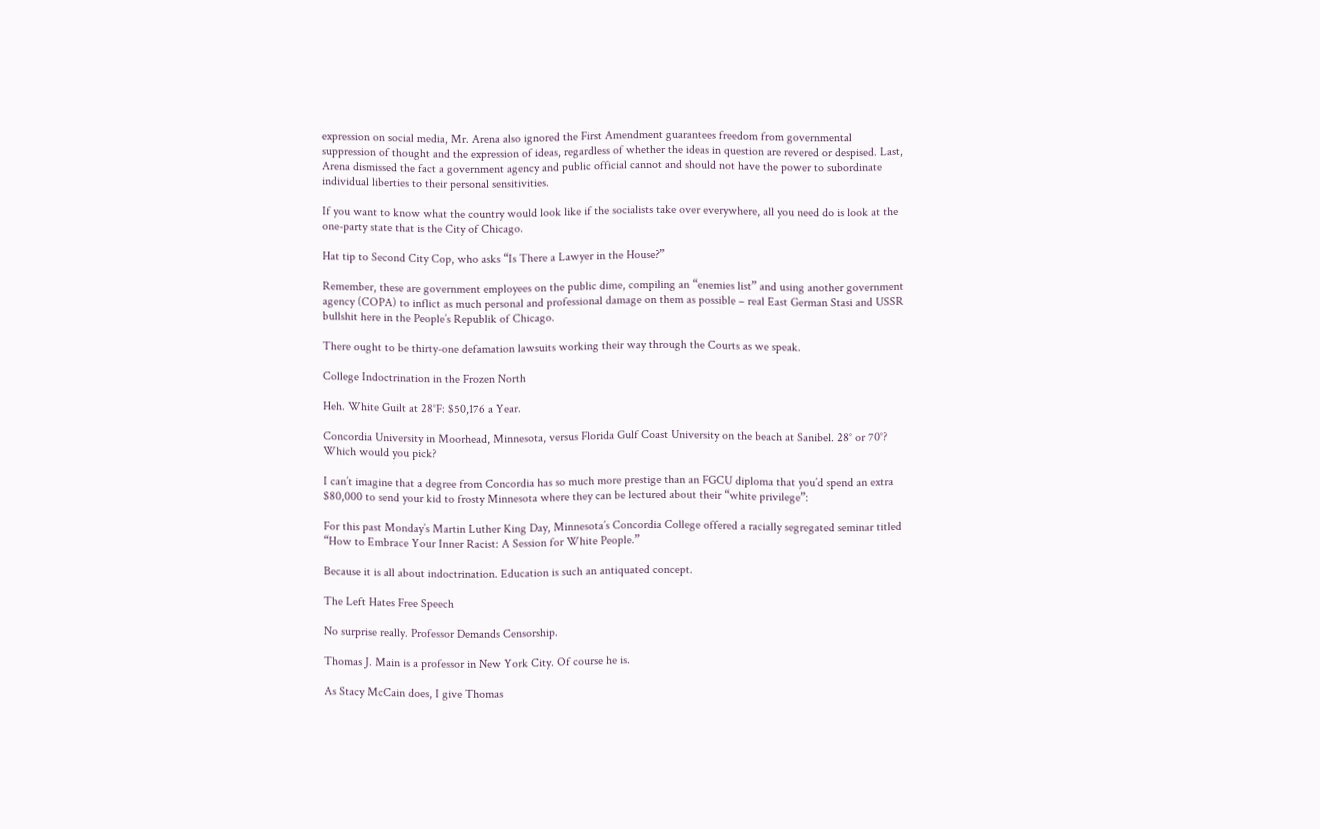expression on social media, Mr. Arena also ignored the First Amendment guarantees freedom from governmental suppression of thought and the expression of ideas, regardless of whether the ideas in question are revered or despised. Last, Arena dismissed the fact a government agency and public official cannot and should not have the power to subordinate individual liberties to their personal sensitivities.

If you want to know what the country would look like if the socialists take over everywhere, all you need do is look at the one-party state that is the City of Chicago.

Hat tip to Second City Cop, who asks “Is There a Lawyer in the House?”

Remember, these are government employees on the public dime, compiling an “enemies list” and using another government agency (COPA) to inflict as much personal and professional damage on them as possible – real East German Stasi and USSR bullshit here in the People’s Republik of Chicago.

There ought to be thirty-one defamation lawsuits working their way through the Courts as we speak.

College Indoctrination in the Frozen North

Heh. White Guilt at 28°F: $50,176 a Year.

Concordia University in Moorhead, Minnesota, versus Florida Gulf Coast University on the beach at Sanibel. 28° or 70°? Which would you pick?

I can’t imagine that a degree from Concordia has so much more prestige than an FGCU diploma that you’d spend an extra $80,000 to send your kid to frosty Minnesota where they can be lectured about their “white privilege”:

For this past Monday’s Martin Luther King Day, Minnesota’s Concordia College offered a racially segregated seminar titled “How to Embrace Your Inner Racist: A Session for White People.”

Because it is all about indoctrination. Education is such an antiquated concept.

The Left Hates Free Speech

No surprise really. Professor Demands Censorship.

Thomas J. Main is a professor in New York City. Of course he is.

As Stacy McCain does, I give Thomas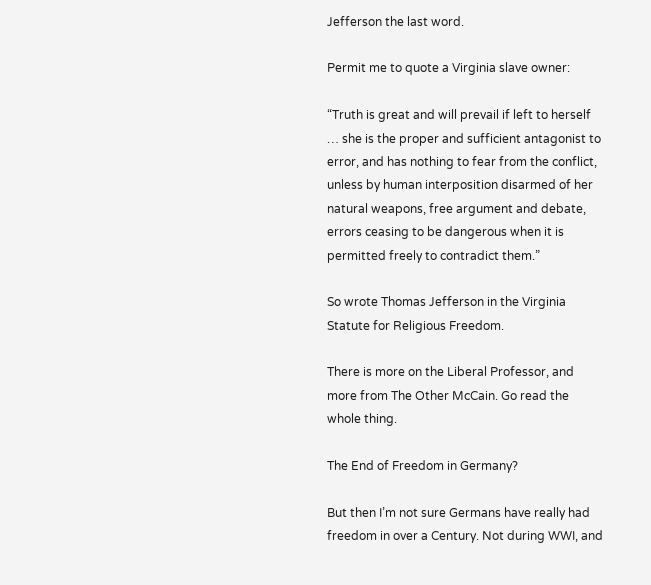Jefferson the last word.

Permit me to quote a Virginia slave owner:

“Truth is great and will prevail if left to herself … she is the proper and sufficient antagonist to error, and has nothing to fear from the conflict, unless by human interposition disarmed of her natural weapons, free argument and debate, errors ceasing to be dangerous when it is permitted freely to contradict them.”

So wrote Thomas Jefferson in the Virginia Statute for Religious Freedom.

There is more on the Liberal Professor, and more from The Other McCain. Go read the whole thing.

The End of Freedom in Germany?

But then I’m not sure Germans have really had freedom in over a Century. Not during WWI, and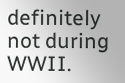definitely not during WWII.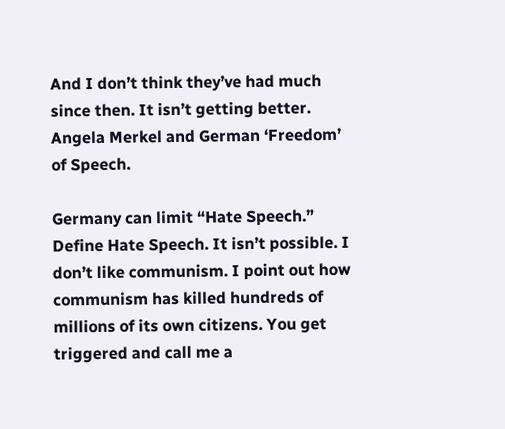And I don’t think they’ve had much since then. It isn’t getting better. Angela Merkel and German ‘Freedom’ of Speech.

Germany can limit “Hate Speech.” Define Hate Speech. It isn’t possible. I don’t like communism. I point out how communism has killed hundreds of millions of its own citizens. You get triggered and call me a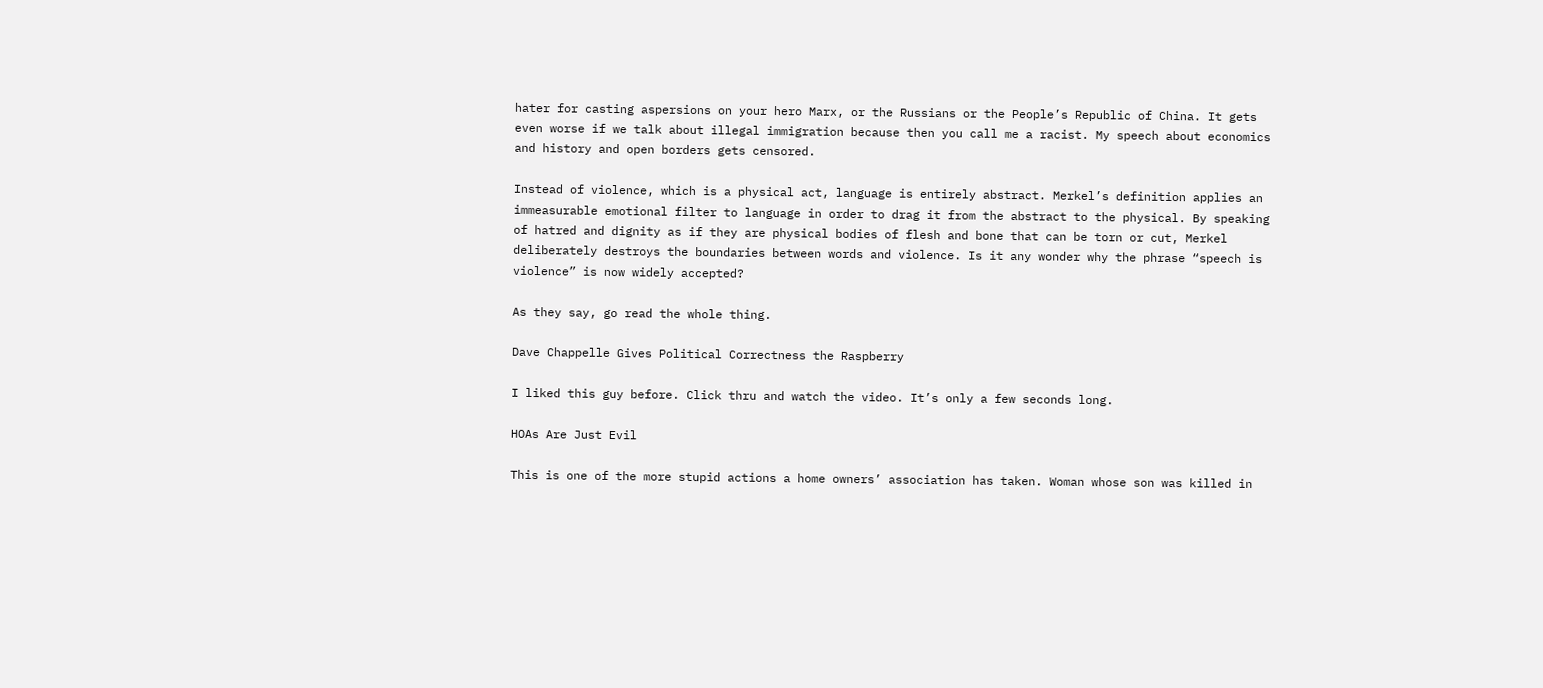hater for casting aspersions on your hero Marx, or the Russians or the People’s Republic of China. It gets even worse if we talk about illegal immigration because then you call me a racist. My speech about economics and history and open borders gets censored.

Instead of violence, which is a physical act, language is entirely abstract. Merkel’s definition applies an immeasurable emotional filter to language in order to drag it from the abstract to the physical. By speaking of hatred and dignity as if they are physical bodies of flesh and bone that can be torn or cut, Merkel deliberately destroys the boundaries between words and violence. Is it any wonder why the phrase “speech is violence” is now widely accepted?

As they say, go read the whole thing.

Dave Chappelle Gives Political Correctness the Raspberry

I liked this guy before. Click thru and watch the video. It’s only a few seconds long.

HOAs Are Just Evil

This is one of the more stupid actions a home owners’ association has taken. Woman whose son was killed in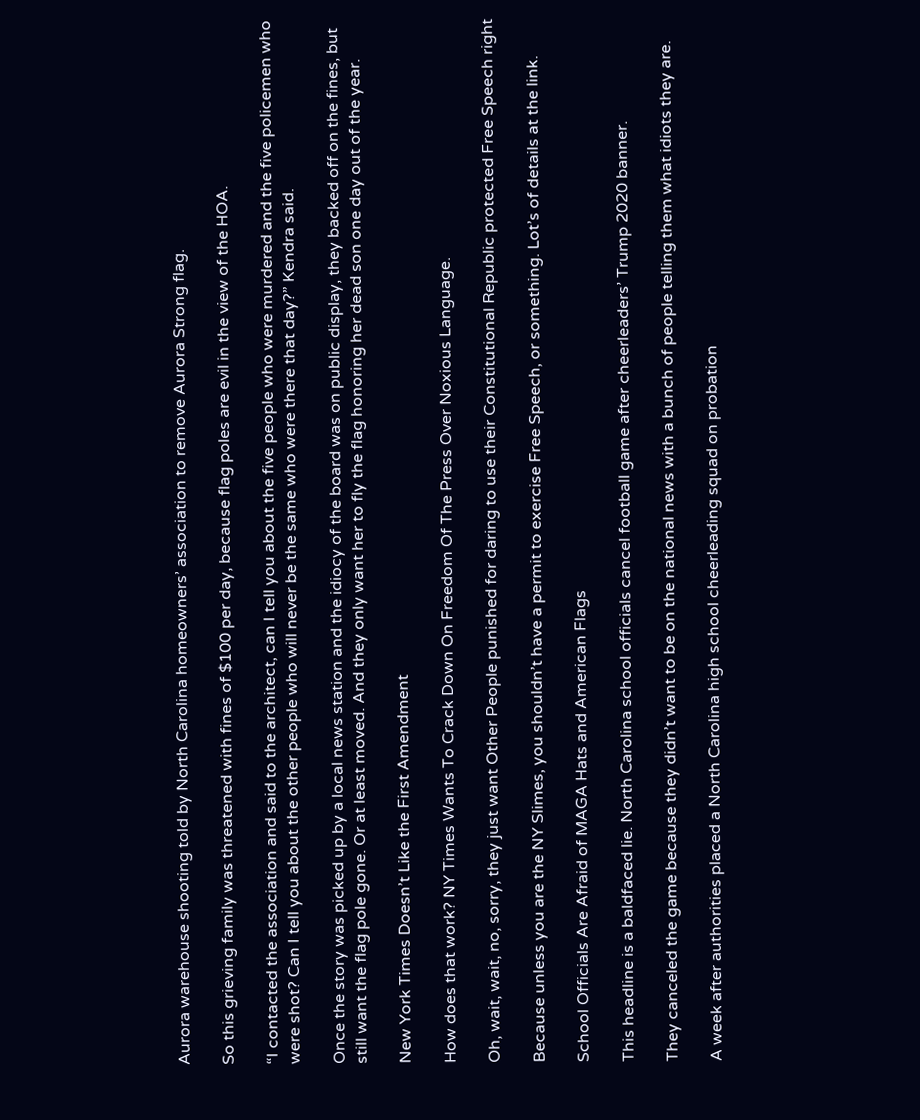Aurora warehouse shooting told by North Carolina homeowners’ association to remove Aurora Strong flag.

So this grieving family was threatened with fines of $100 per day, because flag poles are evil in the view of the HOA.

“I contacted the association and said to the architect, can I tell you about the five people who were murdered and the five policemen who were shot? Can I tell you about the other people who will never be the same who were there that day?” Kendra said.

Once the story was picked up by a local news station and the idiocy of the board was on public display, they backed off on the fines, but still want the flag pole gone. Or at least moved. And they only want her to fly the flag honoring her dead son one day out of the year.

New York Times Doesn’t Like the First Amendment

How does that work? NY Times Wants To Crack Down On Freedom Of The Press Over Noxious Language.

Oh, wait, wait, no, sorry, they just want Other People punished for daring to use their Constitutional Republic protected Free Speech right

Because unless you are the NY Slimes, you shouldn’t have a permit to exercise Free Speech, or something. Lot’s of details at the link.

School Officials Are Afraid of MAGA Hats and American Flags

This headline is a baldfaced lie. North Carolina school officials cancel football game after cheerleaders’ Trump 2020 banner.

They canceled the game because they didn’t want to be on the national news with a bunch of people telling them what idiots they are.

A week after authorities placed a North Carolina high school cheerleading squad on probation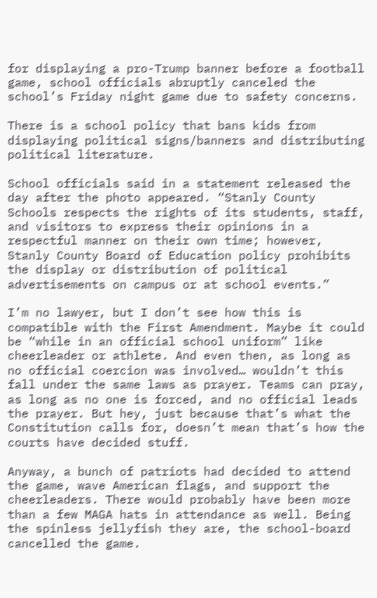for displaying a pro-Trump banner before a football game, school officials abruptly canceled the school’s Friday night game due to safety concerns.

There is a school policy that bans kids from displaying political signs/banners and distributing political literature.

School officials said in a statement released the day after the photo appeared. “Stanly County Schools respects the rights of its students, staff, and visitors to express their opinions in a respectful manner on their own time; however, Stanly County Board of Education policy prohibits the display or distribution of political advertisements on campus or at school events.”

I’m no lawyer, but I don’t see how this is compatible with the First Amendment. Maybe it could be “while in an official school uniform” like cheerleader or athlete. And even then, as long as no official coercion was involved… wouldn’t this fall under the same laws as prayer. Teams can pray, as long as no one is forced, and no official leads the prayer. But hey, just because that’s what the Constitution calls for, doesn’t mean that’s how the courts have decided stuff.

Anyway, a bunch of patriots had decided to attend the game, wave American flags, and support the cheerleaders. There would probably have been more than a few MAGA hats in attendance as well. Being the spinless jellyfish they are, the school-board cancelled the game.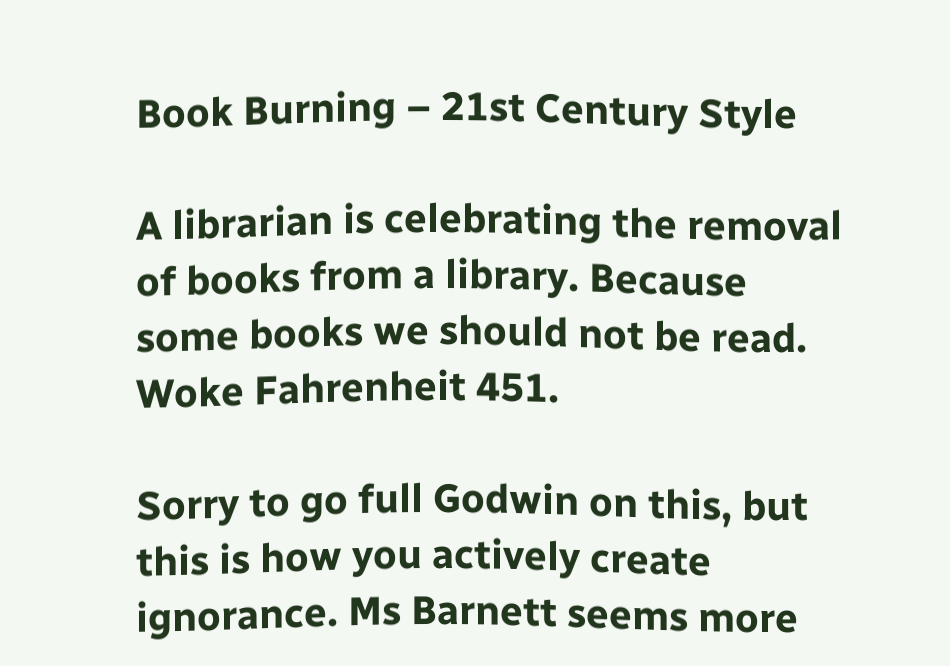Book Burning – 21st Century Style

A librarian is celebrating the removal of books from a library. Because some books we should not be read. Woke Fahrenheit 451.

Sorry to go full Godwin on this, but this is how you actively create ignorance. Ms Barnett seems more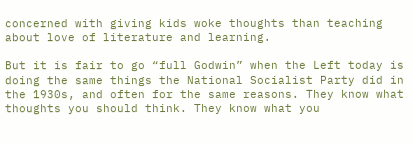concerned with giving kids woke thoughts than teaching about love of literature and learning.

But it is fair to go “full Godwin” when the Left today is doing the same things the National Socialist Party did in the 1930s, and often for the same reasons. They know what thoughts you should think. They know what you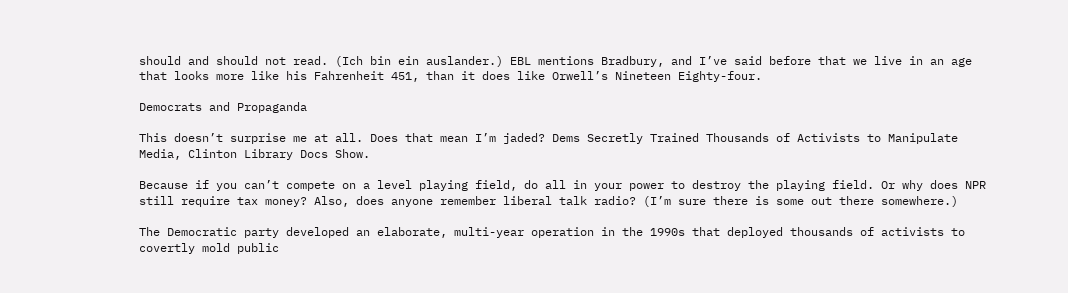should and should not read. (Ich bin ein auslander.) EBL mentions Bradbury, and I’ve said before that we live in an age that looks more like his Fahrenheit 451, than it does like Orwell’s Nineteen Eighty-four.

Democrats and Propaganda

This doesn’t surprise me at all. Does that mean I’m jaded? Dems Secretly Trained Thousands of Activists to Manipulate Media, Clinton Library Docs Show.

Because if you can’t compete on a level playing field, do all in your power to destroy the playing field. Or why does NPR still require tax money? Also, does anyone remember liberal talk radio? (I’m sure there is some out there somewhere.)

The Democratic party developed an elaborate, multi-year operation in the 1990s that deployed thousands of activists to covertly mold public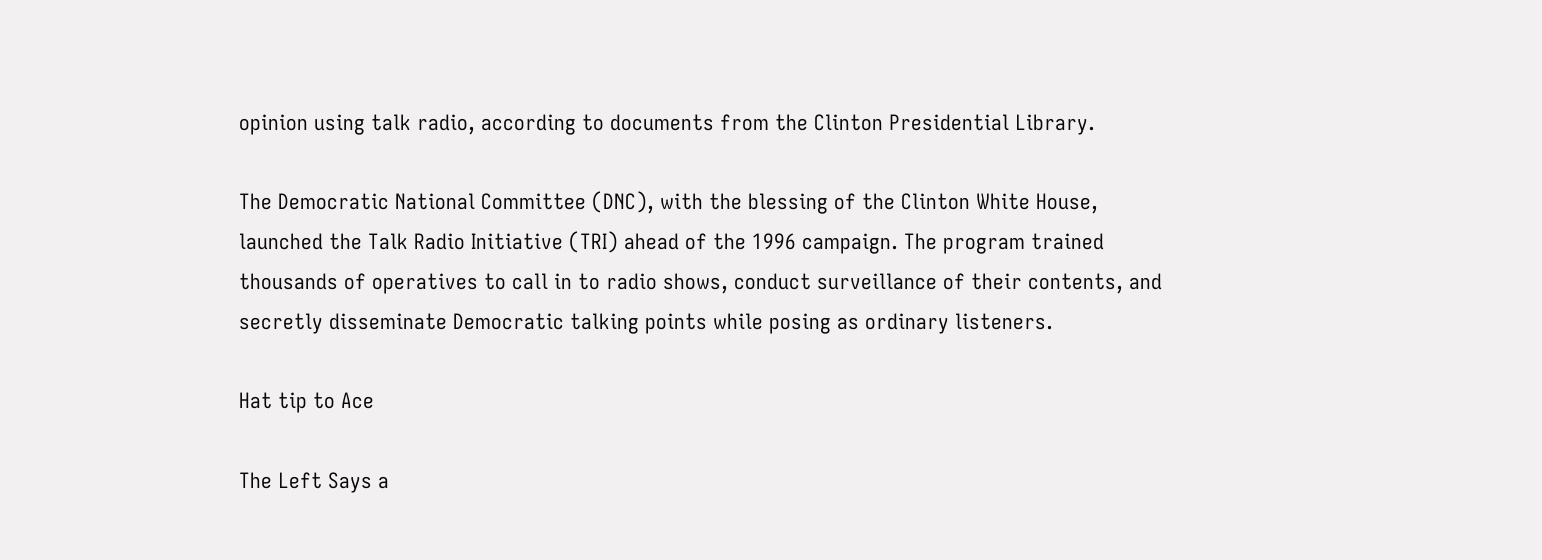opinion using talk radio, according to documents from the Clinton Presidential Library.

The Democratic National Committee (DNC), with the blessing of the Clinton White House, launched the Talk Radio Initiative (TRI) ahead of the 1996 campaign. The program trained thousands of operatives to call in to radio shows, conduct surveillance of their contents, and secretly disseminate Democratic talking points while posing as ordinary listeners.

Hat tip to Ace

The Left Says a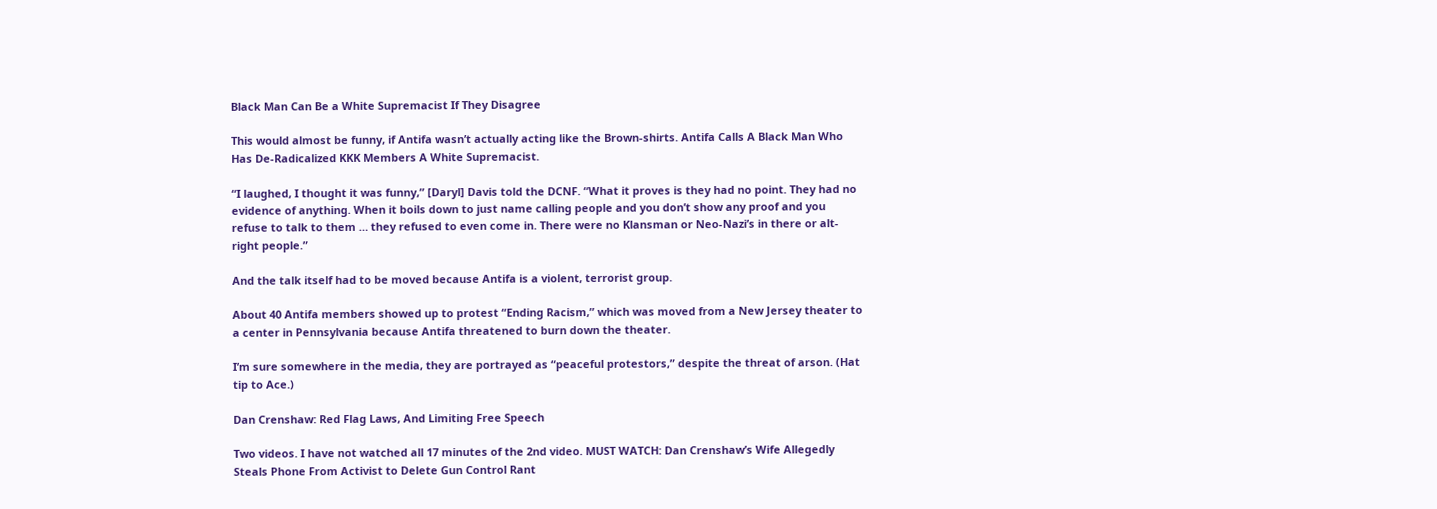Black Man Can Be a White Supremacist If They Disagree

This would almost be funny, if Antifa wasn’t actually acting like the Brown-shirts. Antifa Calls A Black Man Who Has De-Radicalized KKK Members A White Supremacist.

“I laughed, I thought it was funny,” [Daryl] Davis told the DCNF. “What it proves is they had no point. They had no evidence of anything. When it boils down to just name calling people and you don’t show any proof and you refuse to talk to them … they refused to even come in. There were no Klansman or Neo-Nazi’s in there or alt-right people.”

And the talk itself had to be moved because Antifa is a violent, terrorist group.

About 40 Antifa members showed up to protest “Ending Racism,” which was moved from a New Jersey theater to a center in Pennsylvania because Antifa threatened to burn down the theater.

I’m sure somewhere in the media, they are portrayed as “peaceful protestors,” despite the threat of arson. (Hat tip to Ace.)

Dan Crenshaw: Red Flag Laws, And Limiting Free Speech

Two videos. I have not watched all 17 minutes of the 2nd video. MUST WATCH: Dan Crenshaw’s Wife Allegedly Steals Phone From Activist to Delete Gun Control Rant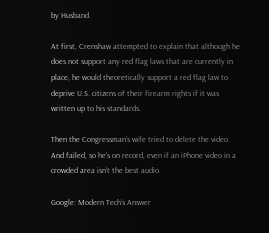by Husband.

At first, Crenshaw attempted to explain that although he does not support any red flag laws that are currently in place, he would theoretically support a red flag law to deprive U.S. citizens of their firearm rights if it was written up to his standards.

Then the Congressman’s wife tried to delete the video. And failed, so he’s on record, even if an iPhone video in a crowded area isn’t the best audio.

Google: Modern Tech’s Answer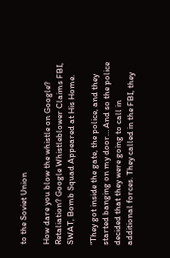to the Soviet Union

How dare you blow the whistle on Google? Retaliation? Google Whistleblower Claims FBI, SWAT, Bomb Squad Appeared at His Home.

“They got inside the gate, the police, and they started banging on my door… And so the police decided that they were going to call in additional forces. They called in the FBI, they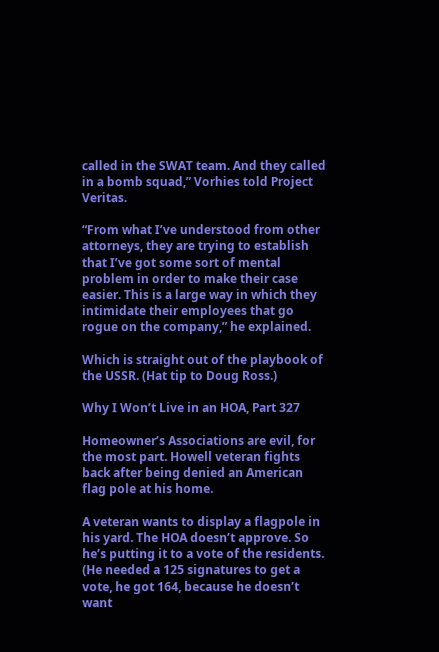called in the SWAT team. And they called in a bomb squad,” Vorhies told Project Veritas.

“From what I’ve understood from other attorneys, they are trying to establish that I’ve got some sort of mental problem in order to make their case easier. This is a large way in which they intimidate their employees that go rogue on the company,” he explained.

Which is straight out of the playbook of the USSR. (Hat tip to Doug Ross.)

Why I Won’t Live in an HOA, Part 327

Homeowner’s Associations are evil, for the most part. Howell veteran fights back after being denied an American flag pole at his home.

A veteran wants to display a flagpole in his yard. The HOA doesn’t approve. So he’s putting it to a vote of the residents. (He needed a 125 signatures to get a vote, he got 164, because he doesn’t want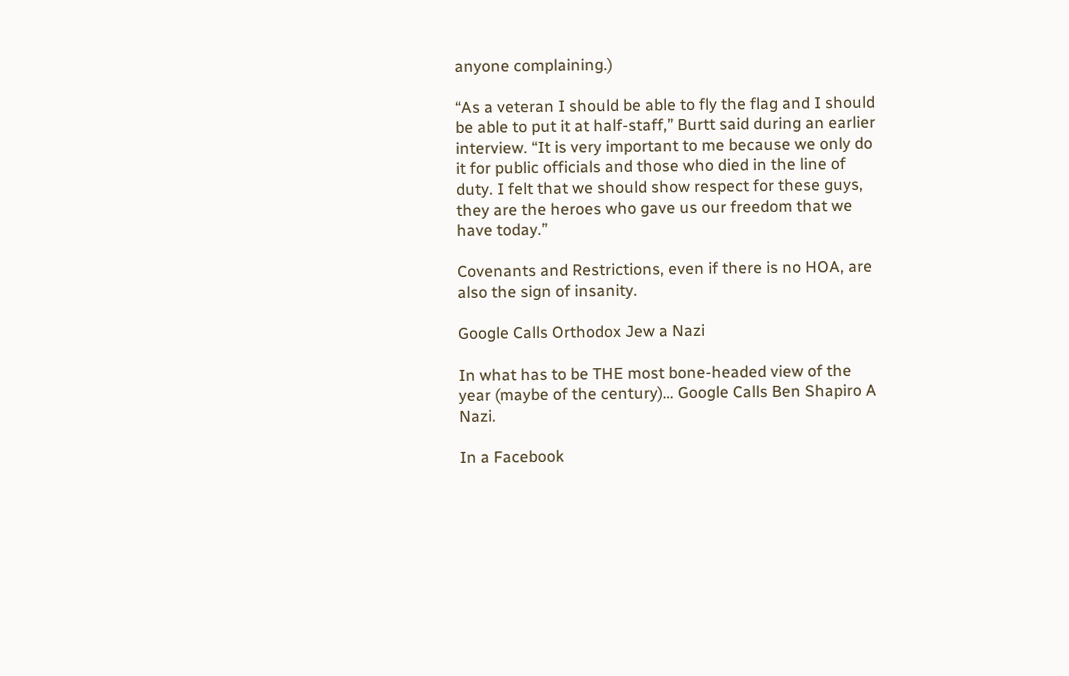anyone complaining.)

“As a veteran I should be able to fly the flag and I should be able to put it at half-staff,” Burtt said during an earlier interview. “It is very important to me because we only do it for public officials and those who died in the line of duty. I felt that we should show respect for these guys, they are the heroes who gave us our freedom that we have today.”

Covenants and Restrictions, even if there is no HOA, are also the sign of insanity.

Google Calls Orthodox Jew a Nazi

In what has to be THE most bone-headed view of the year (maybe of the century)… Google Calls Ben Shapiro A Nazi.

In a Facebook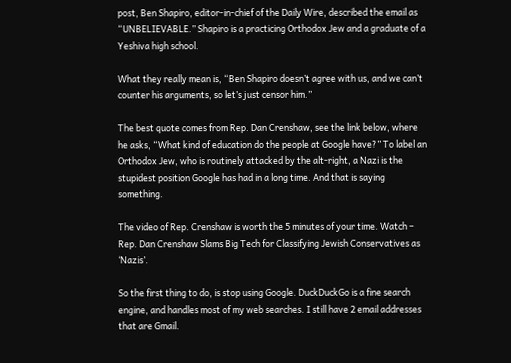post, Ben Shapiro, editor-in-chief of the Daily Wire, described the email as “UNBELIEVABLE.” Shapiro is a practicing Orthodox Jew and a graduate of a Yeshiva high school.

What they really mean is, “Ben Shapiro doesn’t agree with us, and we can’t counter his arguments, so let’s just censor him.”

The best quote comes from Rep. Dan Crenshaw, see the link below, where he asks, “What kind of education do the people at Google have?” To label an Orthodox Jew, who is routinely attacked by the alt-right, a Nazi is the stupidest position Google has had in a long time. And that is saying something.

The video of Rep. Crenshaw is worth the 5 minutes of your time. Watch – Rep. Dan Crenshaw Slams Big Tech for Classifying Jewish Conservatives as ‘Nazis’.

So the first thing to do, is stop using Google. DuckDuckGo is a fine search engine, and handles most of my web searches. I still have 2 email addresses that are Gmail.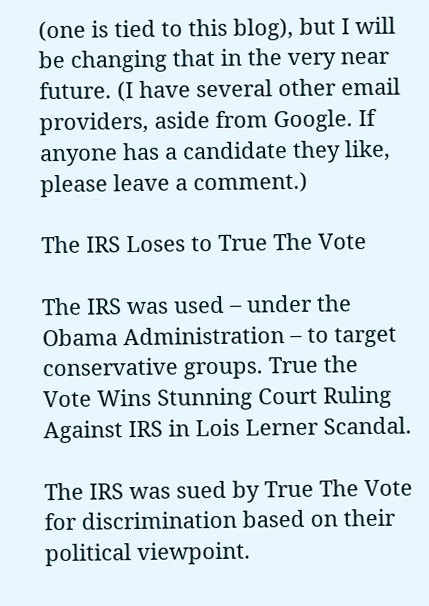(one is tied to this blog), but I will be changing that in the very near future. (I have several other email providers, aside from Google. If anyone has a candidate they like, please leave a comment.)

The IRS Loses to True The Vote

The IRS was used – under the Obama Administration – to target conservative groups. True the Vote Wins Stunning Court Ruling Against IRS in Lois Lerner Scandal.

The IRS was sued by True The Vote for discrimination based on their political viewpoint.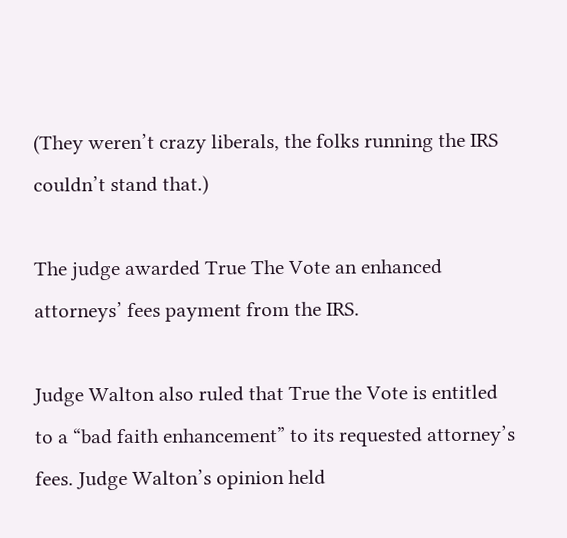(They weren’t crazy liberals, the folks running the IRS couldn’t stand that.)

The judge awarded True The Vote an enhanced attorneys’ fees payment from the IRS.

Judge Walton also ruled that True the Vote is entitled to a “bad faith enhancement” to its requested attorney’s fees. Judge Walton’s opinion held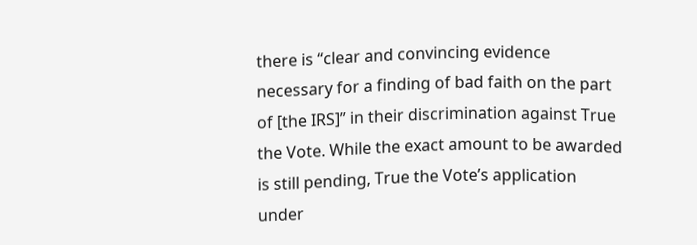there is “clear and convincing evidence necessary for a finding of bad faith on the part of [the IRS]” in their discrimination against True the Vote. While the exact amount to be awarded is still pending, True the Vote’s application under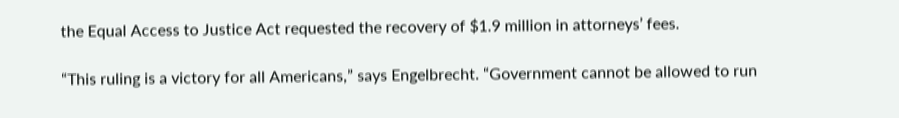the Equal Access to Justice Act requested the recovery of $1.9 million in attorneys’ fees.

“This ruling is a victory for all Americans,” says Engelbrecht. “Government cannot be allowed to run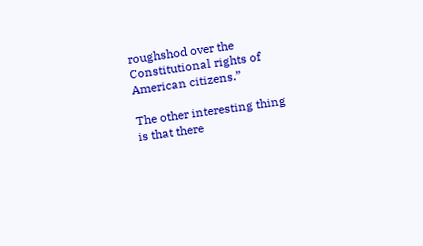roughshod over the Constitutional rights of American citizens.”

The other interesting thing is that there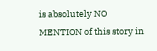is absolutely NO MENTION of this story in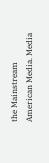the Mainstream American Media. Media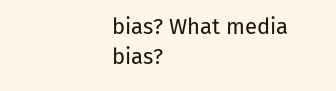bias? What media bias?